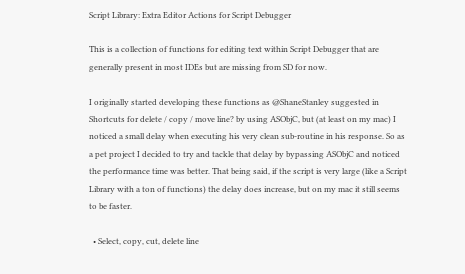Script Library: Extra Editor Actions for Script Debugger

This is a collection of functions for editing text within Script Debugger that are generally present in most IDEs but are missing from SD for now.

I originally started developing these functions as @ShaneStanley suggested in Shortcuts for delete / copy / move line? by using ASObjC, but (at least on my mac) I noticed a small delay when executing his very clean sub-routine in his response. So as a pet project I decided to try and tackle that delay by bypassing ASObjC and noticed the performance time was better. That being said, if the script is very large (like a Script Library with a ton of functions) the delay does increase, but on my mac it still seems to be faster.

  • Select, copy, cut, delete line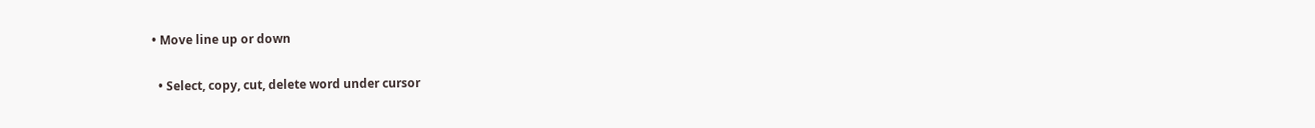• Move line up or down

  • Select, copy, cut, delete word under cursor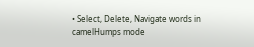• Select, Delete, Navigate words in camelHumps mode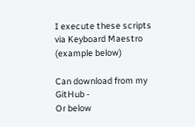I execute these scripts via Keyboard Maestro (example below)

Can download from my GitHub -
Or below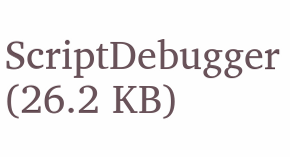ScriptDebugger (26.2 KB)